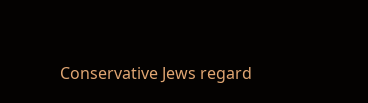Conservative Jews regard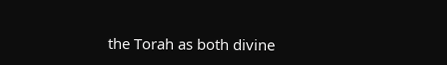the Torah as both divine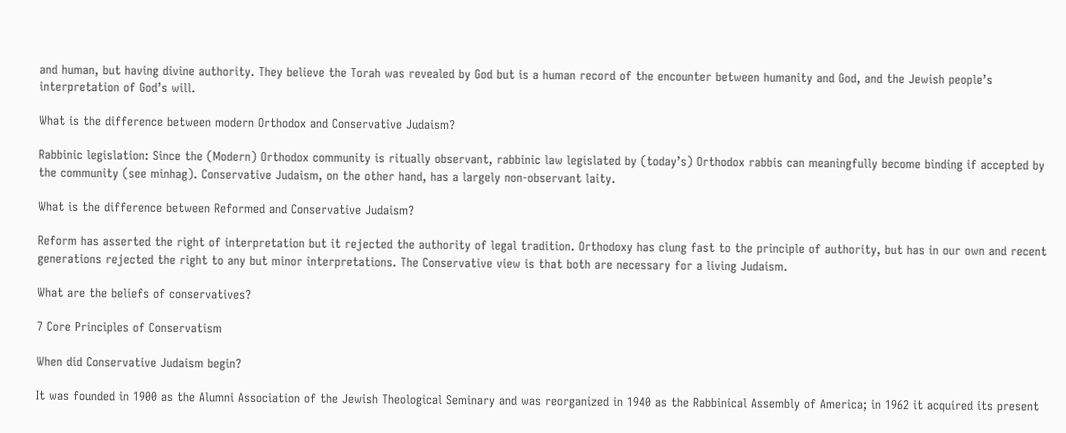and human, but having divine authority. They believe the Torah was revealed by God but is a human record of the encounter between humanity and God, and the Jewish people’s interpretation of God’s will.

What is the difference between modern Orthodox and Conservative Judaism?

Rabbinic legislation: Since the (Modern) Orthodox community is ritually observant, rabbinic law legislated by (today’s) Orthodox rabbis can meaningfully become binding if accepted by the community (see minhag). Conservative Judaism, on the other hand, has a largely non-observant laity.

What is the difference between Reformed and Conservative Judaism?

Reform has asserted the right of interpretation but it rejected the authority of legal tradition. Orthodoxy has clung fast to the principle of authority, but has in our own and recent generations rejected the right to any but minor interpretations. The Conservative view is that both are necessary for a living Judaism.

What are the beliefs of conservatives?

7 Core Principles of Conservatism

When did Conservative Judaism begin?

It was founded in 1900 as the Alumni Association of the Jewish Theological Seminary and was reorganized in 1940 as the Rabbinical Assembly of America; in 1962 it acquired its present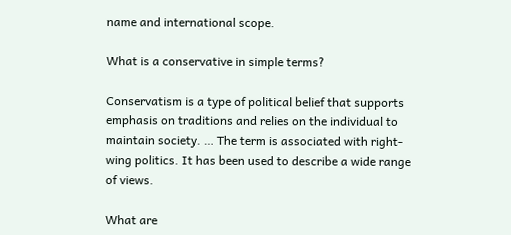name and international scope.

What is a conservative in simple terms?

Conservatism is a type of political belief that supports emphasis on traditions and relies on the individual to maintain society. … The term is associated with right-wing politics. It has been used to describe a wide range of views.

What are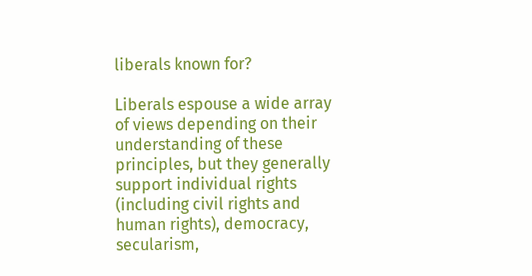liberals known for?

Liberals espouse a wide array of views depending on their understanding of these principles, but they generally support individual rights (including civil rights and human rights), democracy, secularism,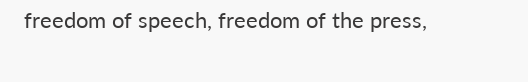freedom of speech, freedom of the press,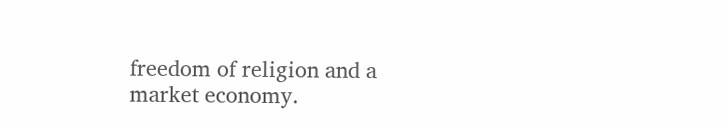freedom of religion and a market economy.